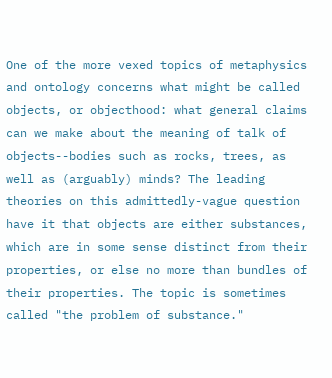One of the more vexed topics of metaphysics and ontology concerns what might be called objects, or objecthood: what general claims can we make about the meaning of talk of objects--bodies such as rocks, trees, as well as (arguably) minds? The leading theories on this admittedly-vague question have it that objects are either substances, which are in some sense distinct from their properties, or else no more than bundles of their properties. The topic is sometimes called "the problem of substance."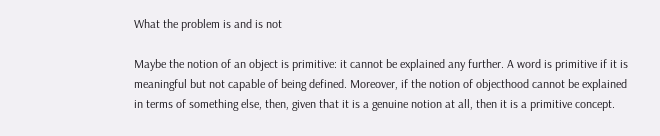What the problem is and is not

Maybe the notion of an object is primitive: it cannot be explained any further. A word is primitive if it is meaningful but not capable of being defined. Moreover, if the notion of objecthood cannot be explained in terms of something else, then, given that it is a genuine notion at all, then it is a primitive concept.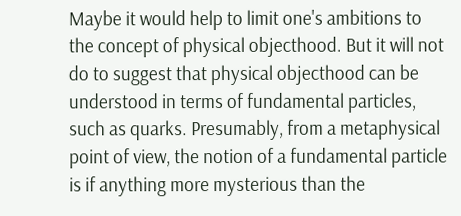Maybe it would help to limit one's ambitions to the concept of physical objecthood. But it will not do to suggest that physical objecthood can be understood in terms of fundamental particles, such as quarks. Presumably, from a metaphysical point of view, the notion of a fundamental particle is if anything more mysterious than the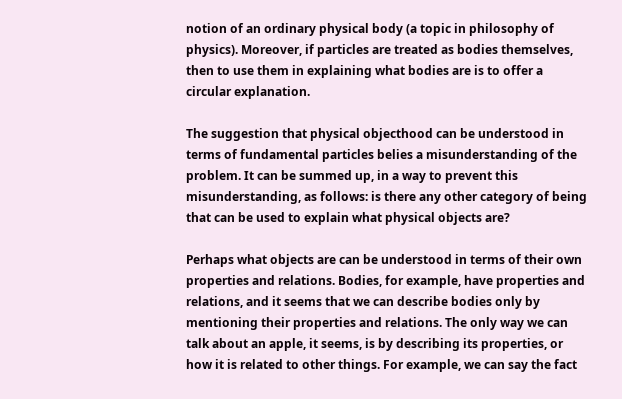notion of an ordinary physical body (a topic in philosophy of physics). Moreover, if particles are treated as bodies themselves, then to use them in explaining what bodies are is to offer a circular explanation.

The suggestion that physical objecthood can be understood in terms of fundamental particles belies a misunderstanding of the problem. It can be summed up, in a way to prevent this misunderstanding, as follows: is there any other category of being that can be used to explain what physical objects are?

Perhaps what objects are can be understood in terms of their own properties and relations. Bodies, for example, have properties and relations, and it seems that we can describe bodies only by mentioning their properties and relations. The only way we can talk about an apple, it seems, is by describing its properties, or how it is related to other things. For example, we can say the fact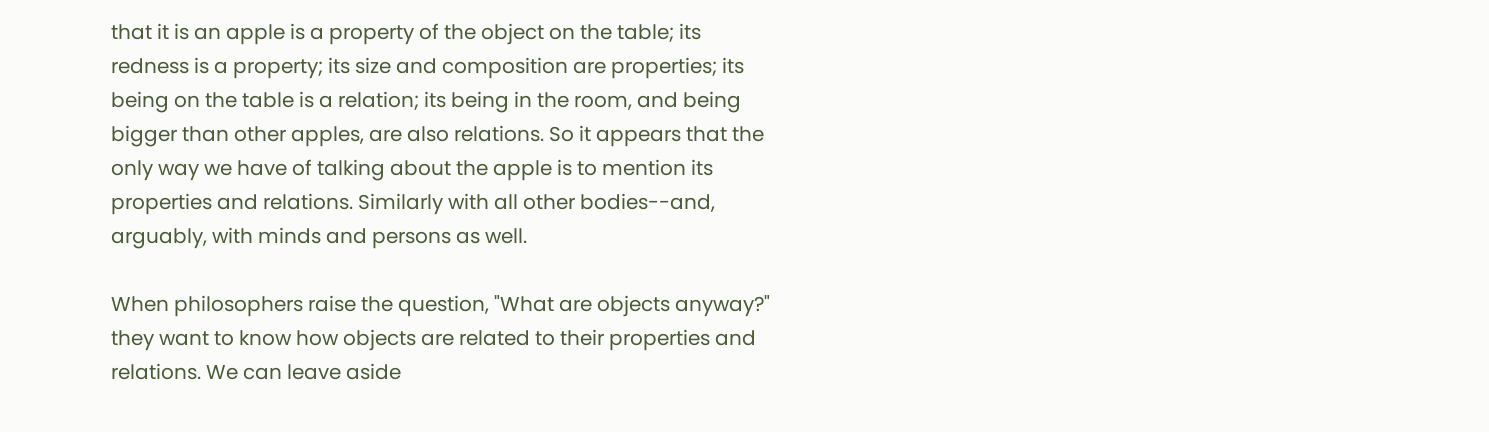that it is an apple is a property of the object on the table; its redness is a property; its size and composition are properties; its being on the table is a relation; its being in the room, and being bigger than other apples, are also relations. So it appears that the only way we have of talking about the apple is to mention its properties and relations. Similarly with all other bodies--and, arguably, with minds and persons as well.

When philosophers raise the question, "What are objects anyway?" they want to know how objects are related to their properties and relations. We can leave aside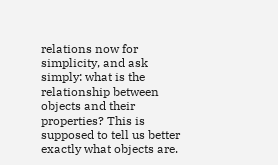relations now for simplicity, and ask simply: what is the relationship between objects and their properties? This is supposed to tell us better exactly what objects are.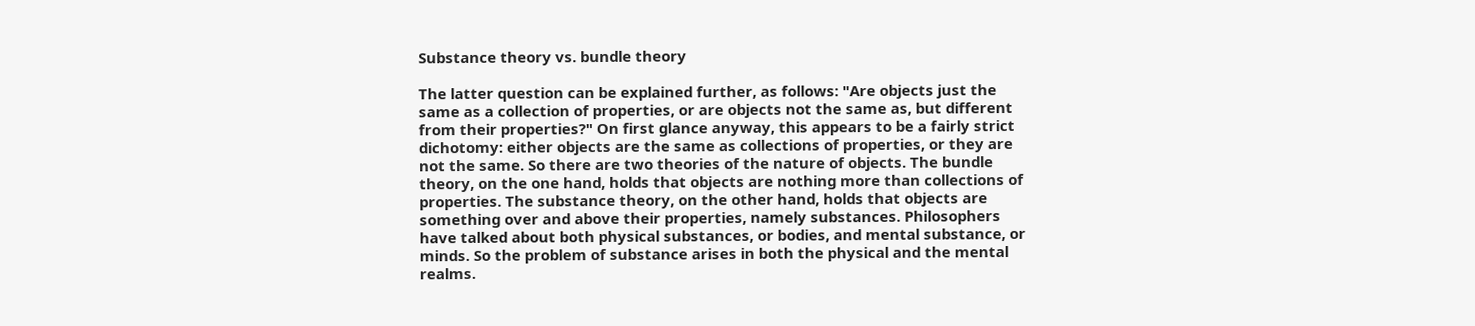Substance theory vs. bundle theory

The latter question can be explained further, as follows: "Are objects just the same as a collection of properties, or are objects not the same as, but different from their properties?" On first glance anyway, this appears to be a fairly strict dichotomy: either objects are the same as collections of properties, or they are not the same. So there are two theories of the nature of objects. The bundle theory, on the one hand, holds that objects are nothing more than collections of properties. The substance theory, on the other hand, holds that objects are something over and above their properties, namely substances. Philosophers have talked about both physical substances, or bodies, and mental substance, or minds. So the problem of substance arises in both the physical and the mental realms.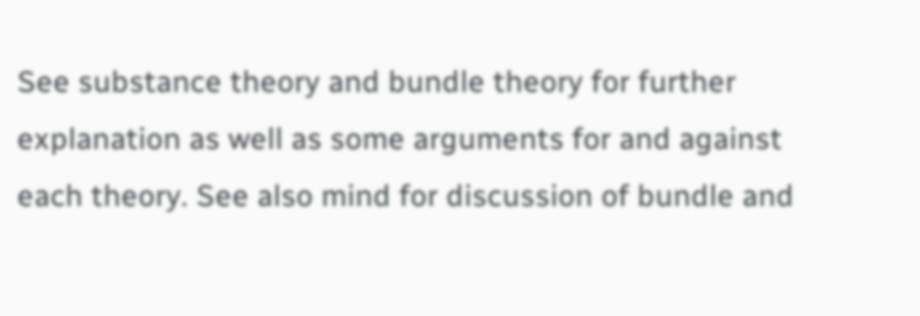See substance theory and bundle theory for further explanation as well as some arguments for and against each theory. See also mind for discussion of bundle and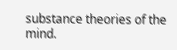substance theories of the mind.